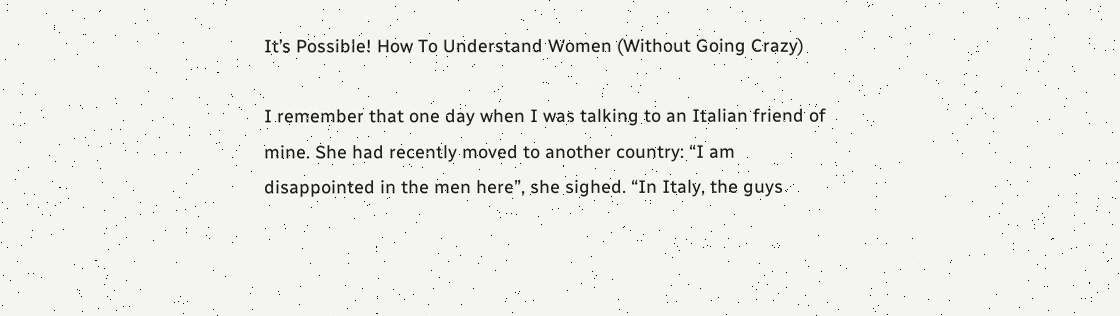It’s Possible! How To Understand Women (Without Going Crazy)

I remember that one day when I was talking to an Italian friend of mine. She had recently moved to another country: “I am disappointed in the men here”, she sighed. “In Italy, the guys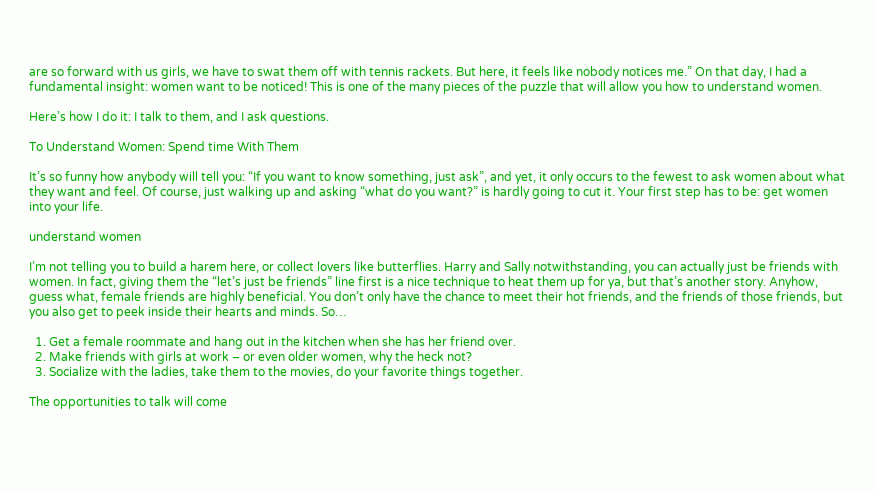are so forward with us girls, we have to swat them off with tennis rackets. But here, it feels like nobody notices me.” On that day, I had a fundamental insight: women want to be noticed! This is one of the many pieces of the puzzle that will allow you how to understand women.

Here’s how I do it: I talk to them, and I ask questions.

To Understand Women: Spend time With Them

It’s so funny how anybody will tell you: “If you want to know something, just ask”, and yet, it only occurs to the fewest to ask women about what they want and feel. Of course, just walking up and asking “what do you want?” is hardly going to cut it. Your first step has to be: get women into your life.

understand women

I’m not telling you to build a harem here, or collect lovers like butterflies. Harry and Sally notwithstanding, you can actually just be friends with women. In fact, giving them the “let’s just be friends” line first is a nice technique to heat them up for ya, but that’s another story. Anyhow, guess what, female friends are highly beneficial. You don’t only have the chance to meet their hot friends, and the friends of those friends, but you also get to peek inside their hearts and minds. So…

  1. Get a female roommate and hang out in the kitchen when she has her friend over.
  2. Make friends with girls at work – or even older women, why the heck not?
  3. Socialize with the ladies, take them to the movies, do your favorite things together.

The opportunities to talk will come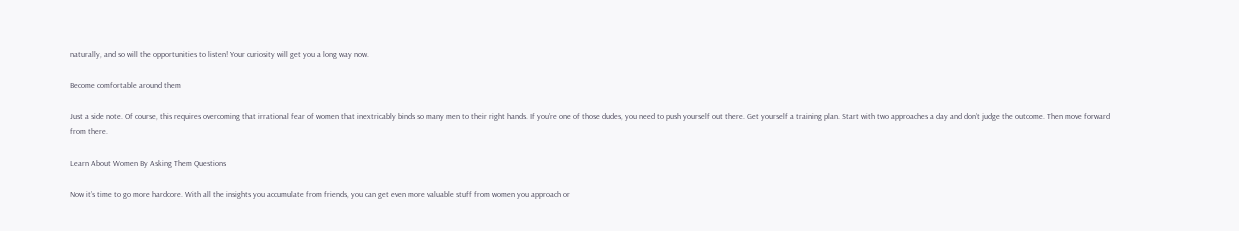naturally, and so will the opportunities to listen! Your curiosity will get you a long way now.

Become comfortable around them

Just a side note. Of course, this requires overcoming that irrational fear of women that inextricably binds so many men to their right hands. If you’re one of those dudes, you need to push yourself out there. Get yourself a training plan. Start with two approaches a day and don’t judge the outcome. Then move forward from there.

Learn About Women By Asking Them Questions

Now it’s time to go more hardcore. With all the insights you accumulate from friends, you can get even more valuable stuff from women you approach or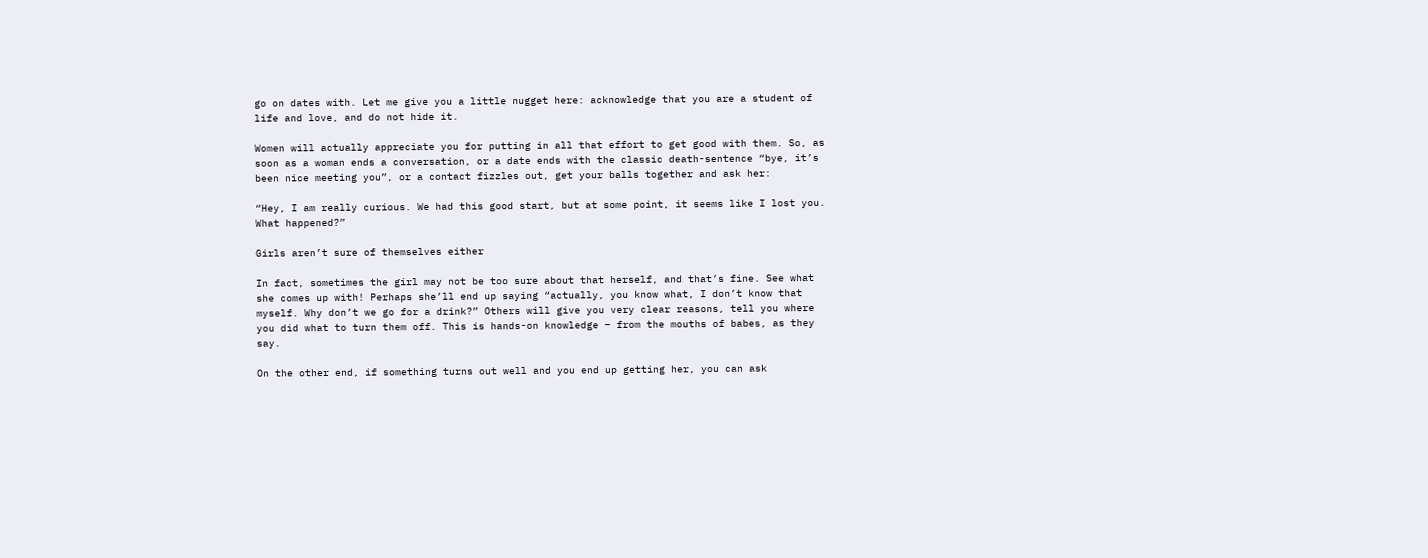go on dates with. Let me give you a little nugget here: acknowledge that you are a student of life and love, and do not hide it.

Women will actually appreciate you for putting in all that effort to get good with them. So, as soon as a woman ends a conversation, or a date ends with the classic death-sentence “bye, it’s been nice meeting you”, or a contact fizzles out, get your balls together and ask her:

“Hey, I am really curious. We had this good start, but at some point, it seems like I lost you. What happened?”

Girls aren’t sure of themselves either

In fact, sometimes the girl may not be too sure about that herself, and that’s fine. See what she comes up with! Perhaps she’ll end up saying “actually, you know what, I don’t know that myself. Why don’t we go for a drink?” Others will give you very clear reasons, tell you where you did what to turn them off. This is hands-on knowledge – from the mouths of babes, as they say.

On the other end, if something turns out well and you end up getting her, you can ask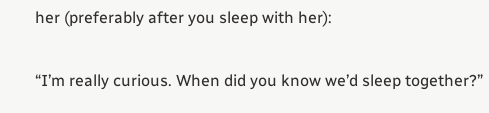her (preferably after you sleep with her):

“I’m really curious. When did you know we’d sleep together?”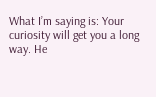What I’m saying is: Your curiosity will get you a long way. He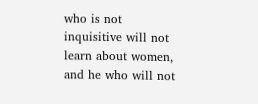who is not inquisitive will not learn about women, and he who will not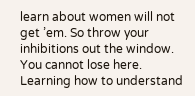learn about women will not get ’em. So throw your inhibitions out the window. You cannot lose here. Learning how to understand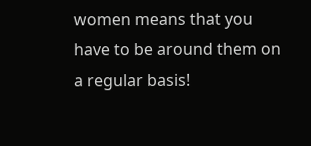women means that you have to be around them on a regular basis!